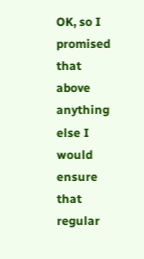OK, so I promised that above anything else I would ensure that regular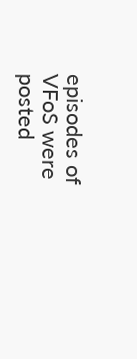episodes of VFoS were posted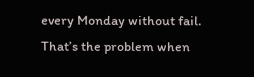every Monday without fail. That’s the problem when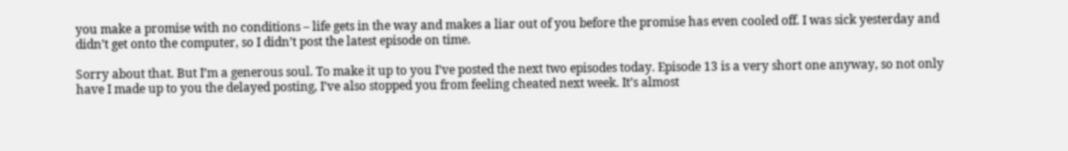you make a promise with no conditions – life gets in the way and makes a liar out of you before the promise has even cooled off. I was sick yesterday and didn’t get onto the computer, so I didn’t post the latest episode on time.

Sorry about that. But I’m a generous soul. To make it up to you I’ve posted the next two episodes today. Episode 13 is a very short one anyway, so not only have I made up to you the delayed posting, I’ve also stopped you from feeling cheated next week. It’s almost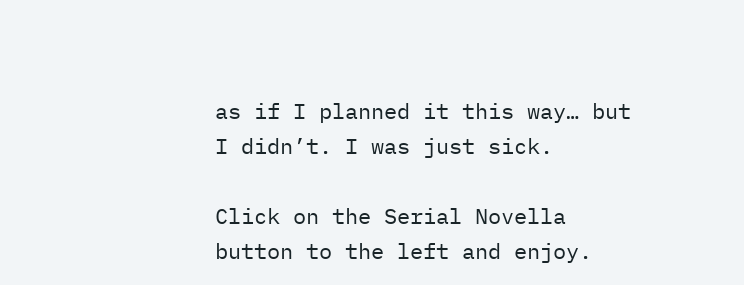as if I planned it this way… but I didn’t. I was just sick.

Click on the Serial Novella button to the left and enjoy.